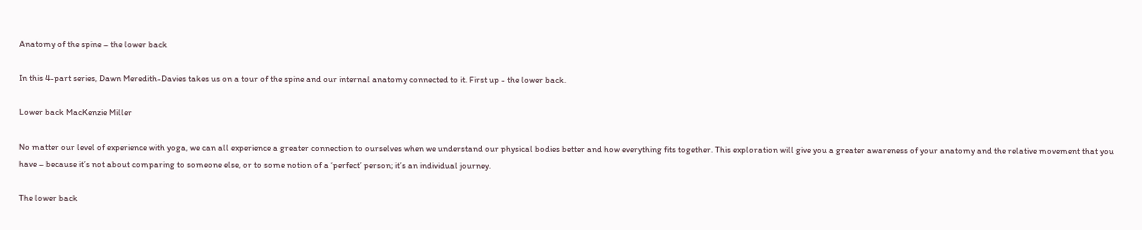Anatomy of the spine – the lower back

In this 4-part series, Dawn Meredith-Davies takes us on a tour of the spine and our internal anatomy connected to it. First up - the lower back.

Lower back MacKenzie Miller

No matter our level of experience with yoga, we can all experience a greater connection to ourselves when we understand our physical bodies better and how everything fits together. This exploration will give you a greater awareness of your anatomy and the relative movement that you have – because it’s not about comparing to someone else, or to some notion of a ‘perfect’ person; it’s an individual journey.

The lower back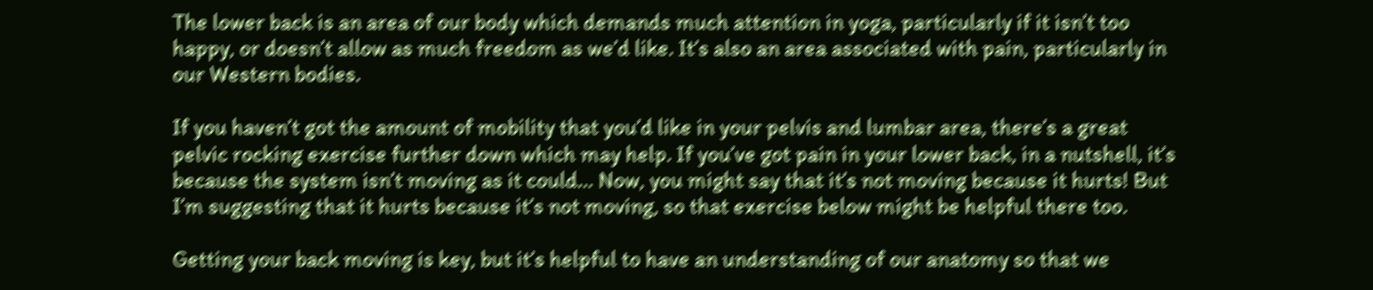The lower back is an area of our body which demands much attention in yoga, particularly if it isn’t too happy, or doesn’t allow as much freedom as we’d like. It’s also an area associated with pain, particularly in our Western bodies.

If you haven’t got the amount of mobility that you’d like in your pelvis and lumbar area, there’s a great pelvic rocking exercise further down which may help. If you’ve got pain in your lower back, in a nutshell, it’s because the system isn’t moving as it could… Now, you might say that it’s not moving because it hurts! But I’m suggesting that it hurts because it’s not moving, so that exercise below might be helpful there too.

Getting your back moving is key, but it’s helpful to have an understanding of our anatomy so that we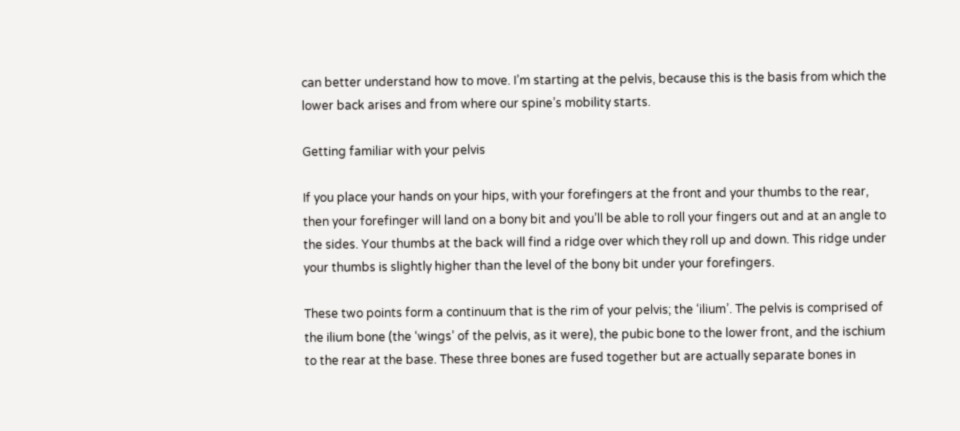can better understand how to move. I’m starting at the pelvis, because this is the basis from which the lower back arises and from where our spine’s mobility starts.

Getting familiar with your pelvis

If you place your hands on your hips, with your forefingers at the front and your thumbs to the rear, then your forefinger will land on a bony bit and you’ll be able to roll your fingers out and at an angle to the sides. Your thumbs at the back will find a ridge over which they roll up and down. This ridge under your thumbs is slightly higher than the level of the bony bit under your forefingers.

These two points form a continuum that is the rim of your pelvis; the ‘ilium’. The pelvis is comprised of the ilium bone (the ‘wings’ of the pelvis, as it were), the pubic bone to the lower front, and the ischium to the rear at the base. These three bones are fused together but are actually separate bones in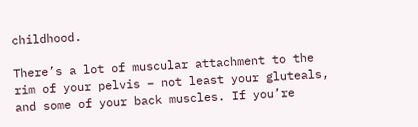childhood.

There’s a lot of muscular attachment to the rim of your pelvis – not least your gluteals, and some of your back muscles. If you’re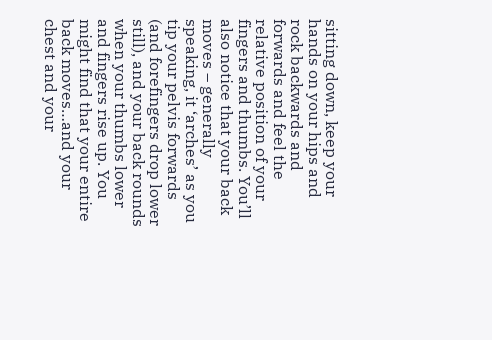sitting down, keep your hands on your hips and rock backwards and forwards and feel the relative position of your fingers and thumbs. You’ll also notice that your back moves – generally speaking, it ‘arches’ as you tip your pelvis forwards (and forefingers drop lower still), and your back rounds when your thumbs lower and fingers rise up. You might find that your entire back moves…and your chest and your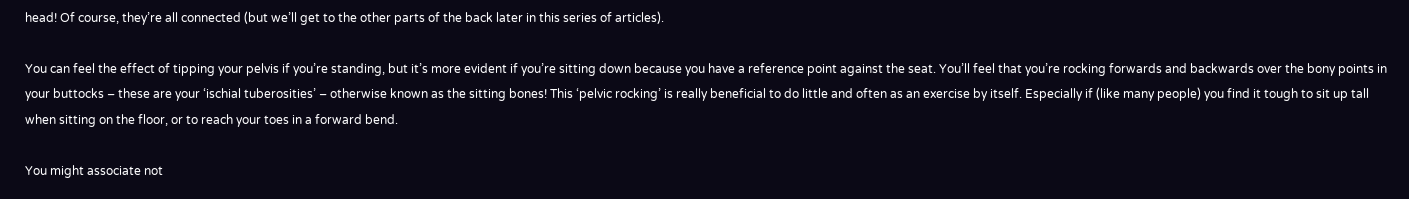head! Of course, they’re all connected (but we’ll get to the other parts of the back later in this series of articles).

You can feel the effect of tipping your pelvis if you’re standing, but it’s more evident if you’re sitting down because you have a reference point against the seat. You’ll feel that you’re rocking forwards and backwards over the bony points in your buttocks – these are your ‘ischial tuberosities’ – otherwise known as the sitting bones! This ‘pelvic rocking’ is really beneficial to do little and often as an exercise by itself. Especially if (like many people) you find it tough to sit up tall when sitting on the floor, or to reach your toes in a forward bend.

You might associate not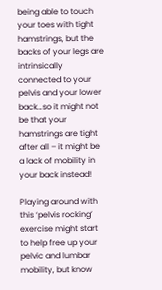being able to touch your toes with tight hamstrings, but the backs of your legs are intrinsically connected to your pelvis and your lower back…so it might not be that your hamstrings are tight after all – it might be a lack of mobility in your back instead!

Playing around with this ‘pelvis rocking’ exercise might start to help free up your pelvic and lumbar mobility, but know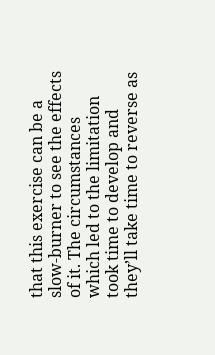that this exercise can be a slow-burner to see the effects of it. The circumstances which led to the limitation took time to develop and they’ll take time to reverse as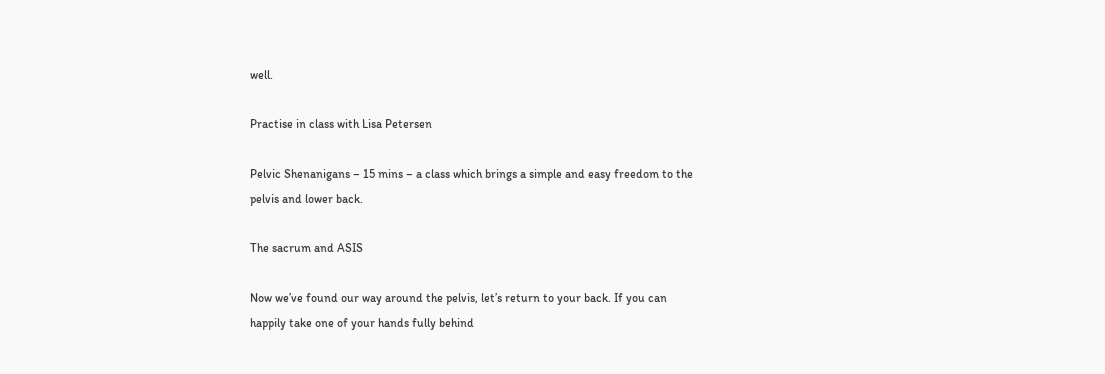well.

Practise in class with Lisa Petersen

Pelvic Shenanigans – 15 mins – a class which brings a simple and easy freedom to the pelvis and lower back.

The sacrum and ASIS

Now we’ve found our way around the pelvis, let’s return to your back. If you can happily take one of your hands fully behind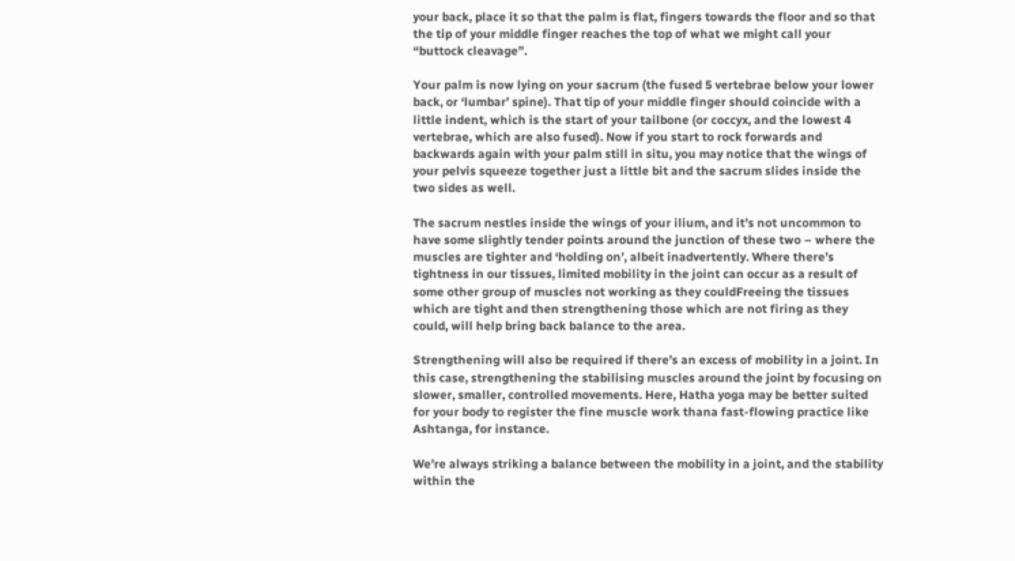your back, place it so that the palm is flat, fingers towards the floor and so that the tip of your middle finger reaches the top of what we might call your “buttock cleavage”.

Your palm is now lying on your sacrum (the fused 5 vertebrae below your lower back, or ‘lumbar’ spine). That tip of your middle finger should coincide with a little indent, which is the start of your tailbone (or coccyx, and the lowest 4 vertebrae, which are also fused). Now if you start to rock forwards and backwards again with your palm still in situ, you may notice that the wings of your pelvis squeeze together just a little bit and the sacrum slides inside the two sides as well.

The sacrum nestles inside the wings of your ilium, and it’s not uncommon to have some slightly tender points around the junction of these two – where the muscles are tighter and ‘holding on’, albeit inadvertently. Where there’s tightness in our tissues, limited mobility in the joint can occur as a result of some other group of muscles not working as they couldFreeing the tissues which are tight and then strengthening those which are not firing as they could, will help bring back balance to the area.

Strengthening will also be required if there’s an excess of mobility in a joint. In this case, strengthening the stabilising muscles around the joint by focusing on slower, smaller, controlled movements. Here, Hatha yoga may be better suited for your body to register the fine muscle work thana fast-flowing practice like Ashtanga, for instance.

We’re always striking a balance between the mobility in a joint, and the stability within the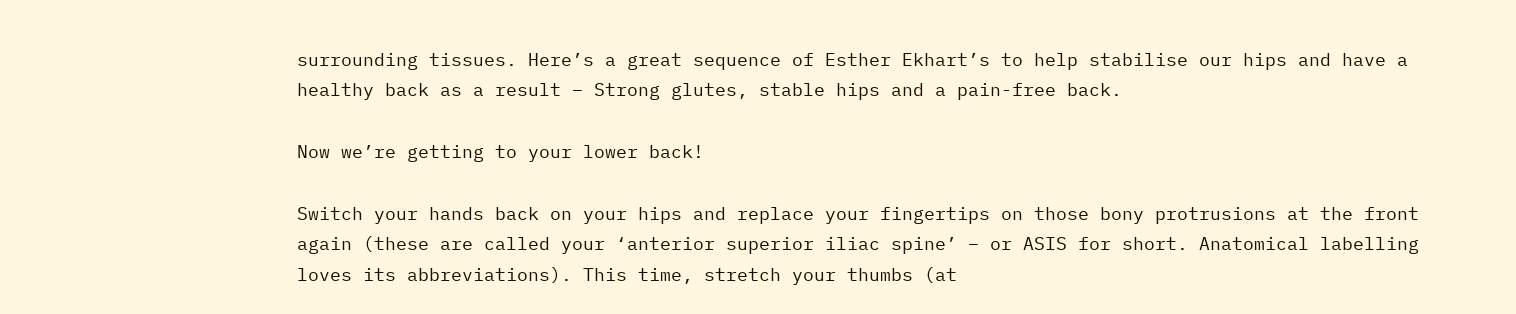surrounding tissues. Here’s a great sequence of Esther Ekhart’s to help stabilise our hips and have a healthy back as a result – Strong glutes, stable hips and a pain-free back.

Now we’re getting to your lower back!

Switch your hands back on your hips and replace your fingertips on those bony protrusions at the front again (these are called your ‘anterior superior iliac spine’ – or ASIS for short. Anatomical labelling loves its abbreviations). This time, stretch your thumbs (at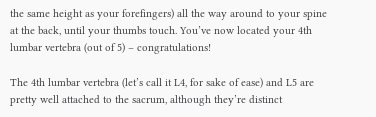the same height as your forefingers) all the way around to your spine at the back, until your thumbs touch. You’ve now located your 4th lumbar vertebra (out of 5) – congratulations!

The 4th lumbar vertebra (let’s call it L4, for sake of ease) and L5 are pretty well attached to the sacrum, although they’re distinct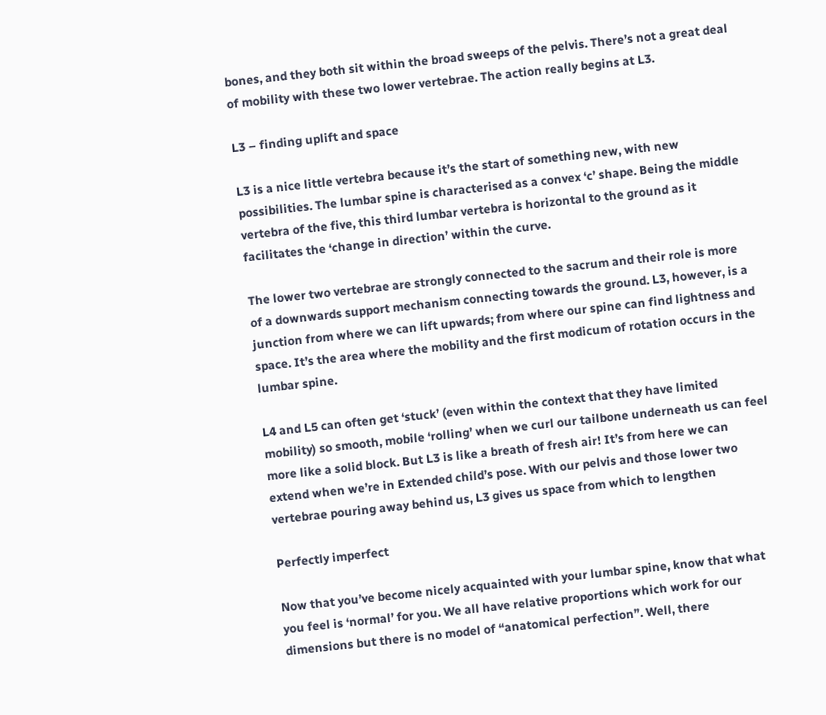bones, and they both sit within the broad sweeps of the pelvis. There’s not a great deal of mobility with these two lower vertebrae. The action really begins at L3.

L3 – finding uplift and space

L3 is a nice little vertebra because it’s the start of something new, with new possibilities. The lumbar spine is characterised as a convex ‘c’ shape. Being the middle vertebra of the five, this third lumbar vertebra is horizontal to the ground as it facilitates the ‘change in direction’ within the curve.

The lower two vertebrae are strongly connected to the sacrum and their role is more of a downwards support mechanism connecting towards the ground. L3, however, is a junction from where we can lift upwards; from where our spine can find lightness and space. It’s the area where the mobility and the first modicum of rotation occurs in the lumbar spine.

L4 and L5 can often get ‘stuck’ (even within the context that they have limited mobility) so smooth, mobile ‘rolling’ when we curl our tailbone underneath us can feel more like a solid block. But L3 is like a breath of fresh air! It’s from here we can extend when we’re in Extended child’s pose. With our pelvis and those lower two vertebrae pouring away behind us, L3 gives us space from which to lengthen

Perfectly imperfect

Now that you’ve become nicely acquainted with your lumbar spine, know that what you feel is ‘normal’ for you. We all have relative proportions which work for our dimensions but there is no model of “anatomical perfection”. Well, there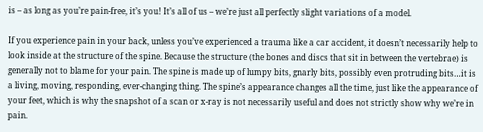is – as long as you’re pain-free, it’s you! It’s all of us – we’re just all perfectly slight variations of a model.

If you experience pain in your back, unless you’ve experienced a trauma like a car accident, it doesn’t necessarily help to look inside at the structure of the spine. Because the structure (the bones and discs that sit in between the vertebrae) is generally not to blame for your pain. The spine is made up of lumpy bits, gnarly bits, possibly even protruding bits…it is a living, moving, responding, ever-changing thing. The spine’s appearance changes all the time, just like the appearance of your feet, which is why the snapshot of a scan or x-ray is not necessarily useful and does not strictly show why we’re in pain.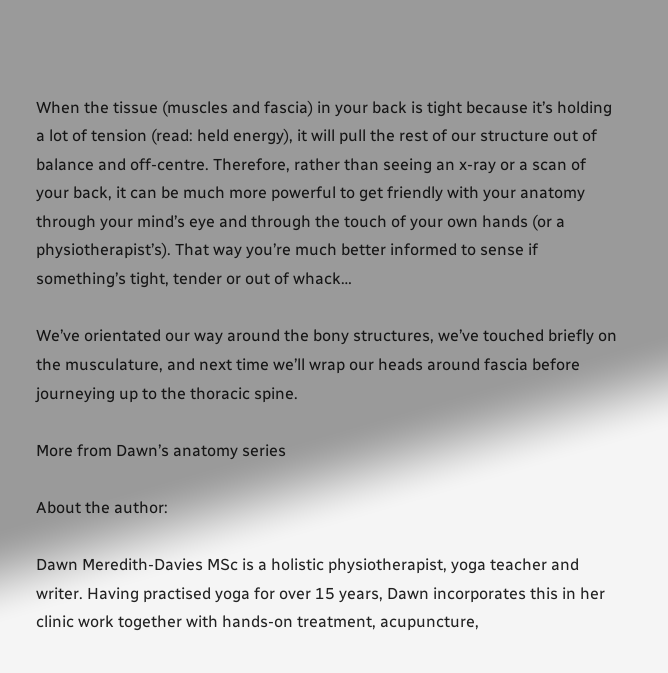When the tissue (muscles and fascia) in your back is tight because it’s holding a lot of tension (read: held energy), it will pull the rest of our structure out of balance and off-centre. Therefore, rather than seeing an x-ray or a scan of your back, it can be much more powerful to get friendly with your anatomy through your mind’s eye and through the touch of your own hands (or a physiotherapist’s). That way you’re much better informed to sense if something’s tight, tender or out of whack…

We’ve orientated our way around the bony structures, we’ve touched briefly on the musculature, and next time we’ll wrap our heads around fascia before journeying up to the thoracic spine.

More from Dawn’s anatomy series

About the author:

Dawn Meredith-Davies MSc is a holistic physiotherapist, yoga teacher and writer. Having practised yoga for over 15 years, Dawn incorporates this in her clinic work together with hands-on treatment, acupuncture,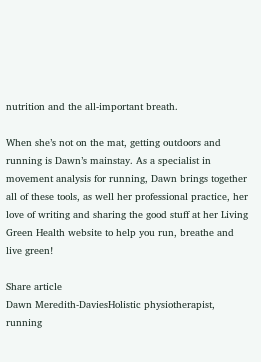nutrition and the all-important breath.

When she’s not on the mat, getting outdoors and running is Dawn’s mainstay. As a specialist in movement analysis for running, Dawn brings together all of these tools, as well her professional practice, her love of writing and sharing the good stuff at her Living Green Health website to help you run, breathe and live green!

Share article
Dawn Meredith-DaviesHolistic physiotherapist, running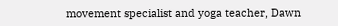movement specialist and yoga teacher, Dawn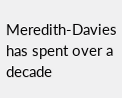Meredith-Davies has spent over a decade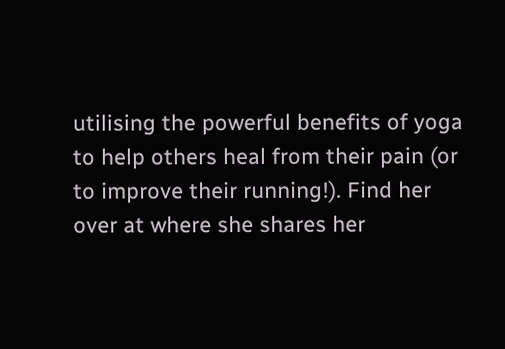utilising the powerful benefits of yoga to help others heal from their pain (or to improve their running!). Find her over at where she shares her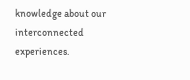knowledge about our interconnected experiences.